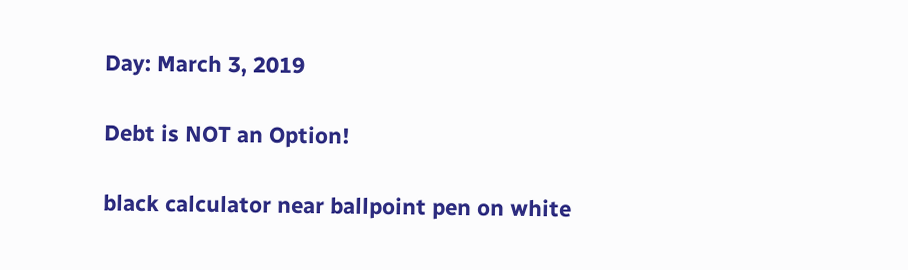Day: March 3, 2019

Debt is NOT an Option!

black calculator near ballpoint pen on white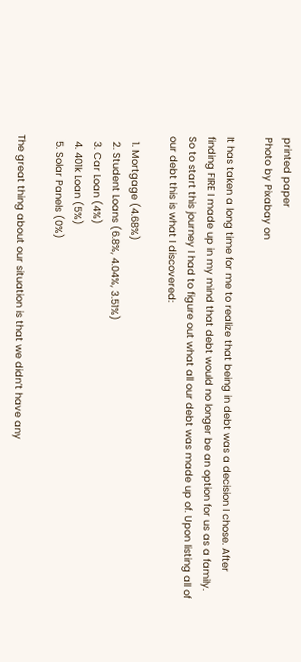printed paper
Photo by Pixabay on

It has taken a long time for me to realize that being in debt was a decision I chose. After finding FIRE I made up in my mind that debt would no longer be an option for us as a family. So to start this journey I had to figure out what all our debt was made up of. Upon listing all of our debt this is what I discovered:

  1. Mortgage (4.68%)
  2. Student Loans (6.8%, 4.04%, 3.51%)
  3. Car Loan (4%)
  4. 401k Loan (5%)
  5. Solar Panels (0%)

The great thing about our situation is that we didn’t have any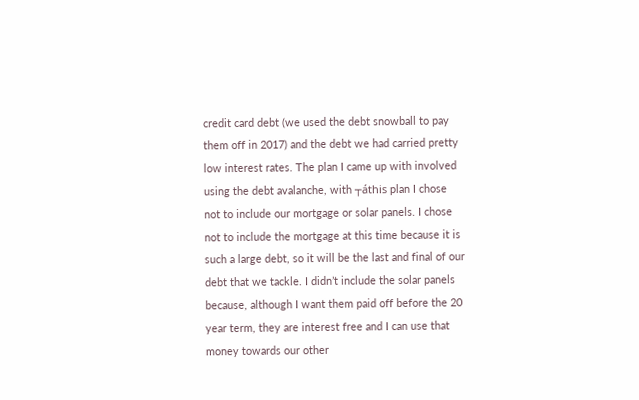credit card debt (we used the debt snowball to pay them off in 2017) and the debt we had carried pretty low interest rates. The plan I came up with involved using the debt avalanche, with ┬áthis plan I chose not to include our mortgage or solar panels. I chose not to include the mortgage at this time because it is such a large debt, so it will be the last and final of our debt that we tackle. I didn’t include the solar panels because, although I want them paid off before the 20 year term, they are interest free and I can use that money towards our other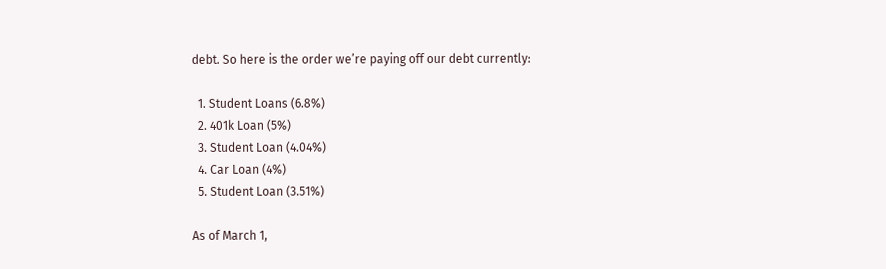debt. So here is the order we’re paying off our debt currently:

  1. Student Loans (6.8%)
  2. 401k Loan (5%)
  3. Student Loan (4.04%)
  4. Car Loan (4%)
  5. Student Loan (3.51%)

As of March 1,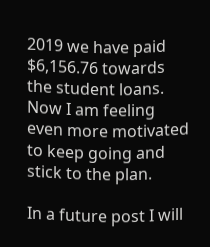2019 we have paid $6,156.76 towards the student loans. Now I am feeling even more motivated to keep going and stick to the plan.

In a future post I will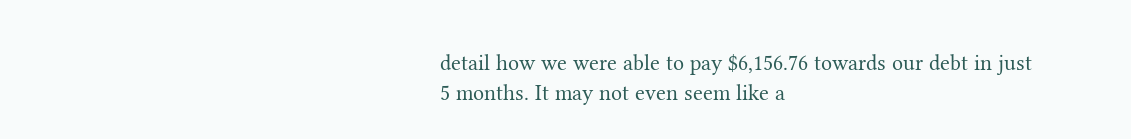detail how we were able to pay $6,156.76 towards our debt in just 5 months. It may not even seem like a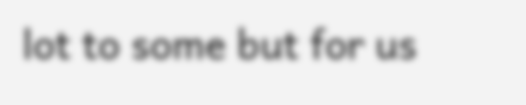lot to some but for us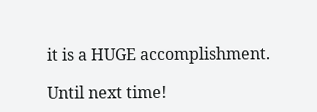it is a HUGE accomplishment.

Until next time!